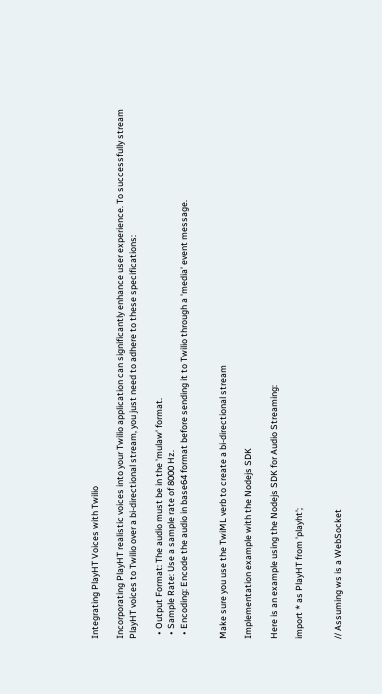Integrating PlayHT Voices with Twilio

Incorporating PlayHT realistic voices into your Twilio application can significantly enhance user experience. To successfully stream PlayHT voices to Twilio over a bi-directional stream, you just need to adhere to these specifications:

  • Output Format: The audio must be in the 'mulaw' format.
  • Sample Rate: Use a sample rate of 8000 Hz.
  • Encoding: Encode the audio in base64 format before sending it to Twilio through a 'media' event message.


Make sure you use the TwiML verb to create a bi-directional stream

Implementation example with the Nodejs SDK

Here is an example using the Nodejs SDK for Audio Streaming:

import * as PlayHT from 'playht';


// Assuming ws is a WebSocket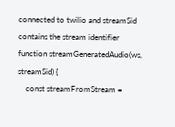connected to twilio and streamSid contains the stream identifier
function streamGeneratedAudio(ws, streamSid) {
    const streamFromStream =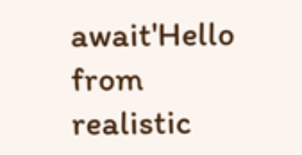await'Hello from realistic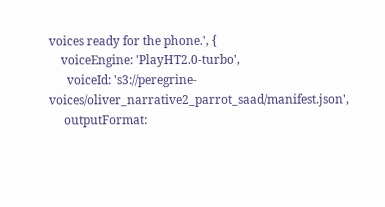voices ready for the phone.', {
    voiceEngine: 'PlayHT2.0-turbo',
      voiceId: 's3://peregrine-voices/oliver_narrative2_parrot_saad/manifest.json',
     outputFormat: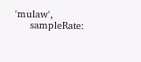'mulaw',
     sampleRate: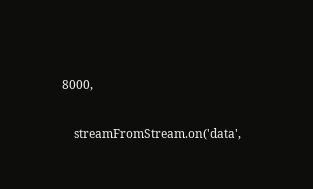8000,

    streamFromStream.on('data',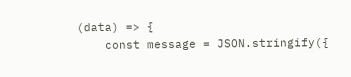(data) => {
    const message = JSON.stringify({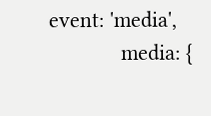event: 'media',
            media: {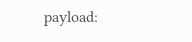payload: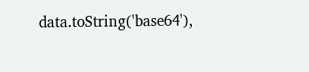data.toString('base64'),